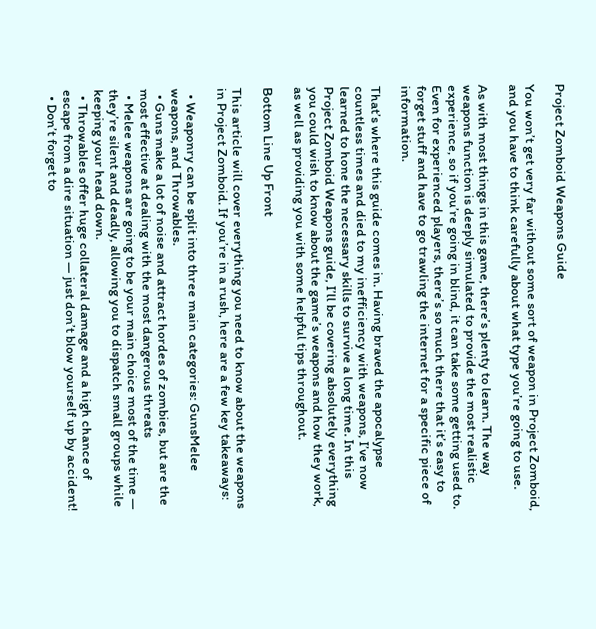Project Zomboid Weapons Guide

You won’t get very far without some sort of weapon in Project Zomboid, and you have to think carefully about what type you’re going to use.

As with most things in this game, there’s plenty to learn. The way weapons function is deeply simulated to provide the most realistic experience, so if you’re going in blind, it can take some getting used to. Even for experienced players, there’s so much there that it’s easy to forget stuff and have to go trawling the internet for a specific piece of information.

That’s where this guide comes in. Having braved the apocalypse countless times and died to my inefficiency with weapons, I’ve now learned to hone the necessary skills to survive a long time. In this Project Zomboid Weapons guide, I’ll be covering absolutely everything you could wish to know about the game’s weapons and how they work, as well as providing you with some helpful tips throughout.

Bottom Line Up Front

This article will cover everything you need to know about the weapons in Project Zomboid. If you’re in a rush, here are a few key takeaways:

  • Weaponry can be split into three main categories: GunsMelee weapons, and Throwables.
  • Guns make a lot of noise and attract hordes of zombies, but are the most effective at dealing with the most dangerous threats
  • Melee weapons are going to be your main choice most of the time — they’re silent and deadly, allowing you to dispatch small groups while keeping your head down.
  • Throwables offer huge collateral damage and a high chance of escape from a dire situation — just don’t blow yourself up by accident!
  • Don’t forget to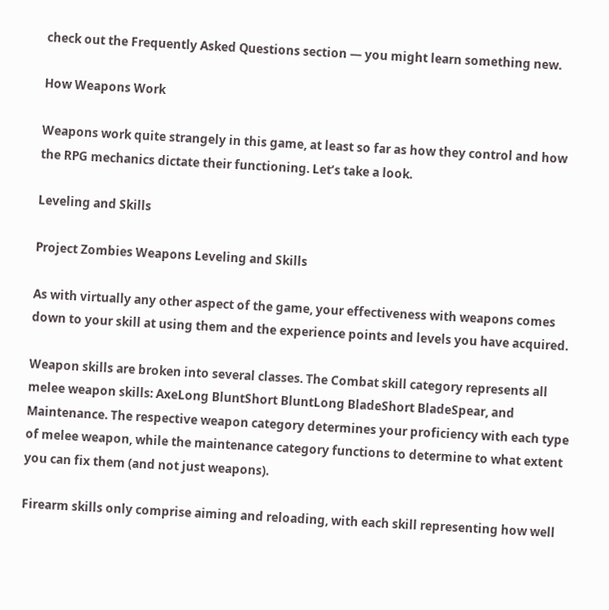check out the Frequently Asked Questions section — you might learn something new.

How Weapons Work

Weapons work quite strangely in this game, at least so far as how they control and how the RPG mechanics dictate their functioning. Let’s take a look.

Leveling and Skills

Project Zombies Weapons Leveling and Skills

As with virtually any other aspect of the game, your effectiveness with weapons comes down to your skill at using them and the experience points and levels you have acquired.

Weapon skills are broken into several classes. The Combat skill category represents all melee weapon skills: AxeLong BluntShort BluntLong BladeShort BladeSpear, and Maintenance. The respective weapon category determines your proficiency with each type of melee weapon, while the maintenance category functions to determine to what extent you can fix them (and not just weapons).

Firearm skills only comprise aiming and reloading, with each skill representing how well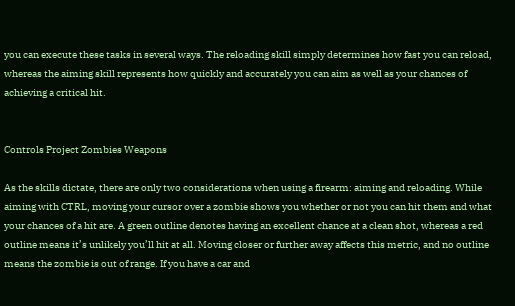you can execute these tasks in several ways. The reloading skill simply determines how fast you can reload, whereas the aiming skill represents how quickly and accurately you can aim as well as your chances of achieving a critical hit.


Controls Project Zombies Weapons

As the skills dictate, there are only two considerations when using a firearm: aiming and reloading. While aiming with CTRL, moving your cursor over a zombie shows you whether or not you can hit them and what your chances of a hit are. A green outline denotes having an excellent chance at a clean shot, whereas a red outline means it’s unlikely you’ll hit at all. Moving closer or further away affects this metric, and no outline means the zombie is out of range. If you have a car and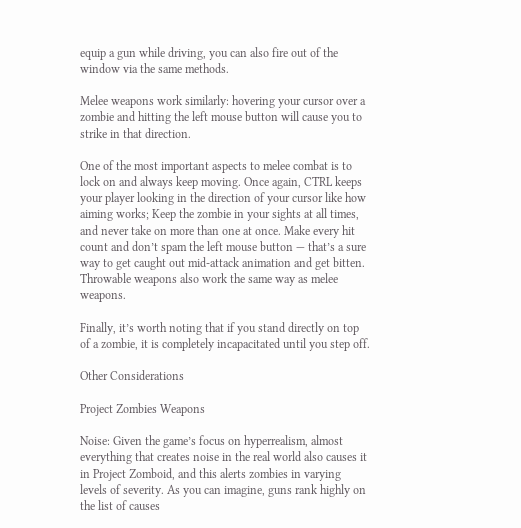equip a gun while driving, you can also fire out of the window via the same methods.

Melee weapons work similarly: hovering your cursor over a zombie and hitting the left mouse button will cause you to strike in that direction.

One of the most important aspects to melee combat is to lock on and always keep moving. Once again, CTRL keeps your player looking in the direction of your cursor like how aiming works; Keep the zombie in your sights at all times, and never take on more than one at once. Make every hit count and don’t spam the left mouse button — that’s a sure way to get caught out mid-attack animation and get bitten. Throwable weapons also work the same way as melee weapons.

Finally, it’s worth noting that if you stand directly on top of a zombie, it is completely incapacitated until you step off.

Other Considerations

Project Zombies Weapons

Noise: Given the game’s focus on hyperrealism, almost everything that creates noise in the real world also causes it in Project Zomboid, and this alerts zombies in varying levels of severity. As you can imagine, guns rank highly on the list of causes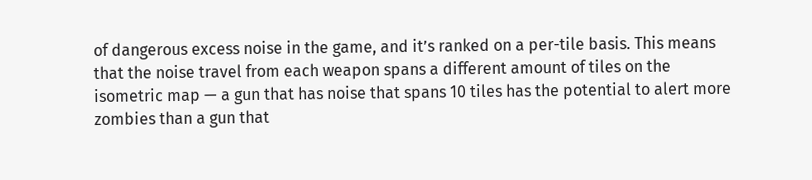of dangerous excess noise in the game, and it’s ranked on a per-tile basis. This means that the noise travel from each weapon spans a different amount of tiles on the isometric map — a gun that has noise that spans 10 tiles has the potential to alert more zombies than a gun that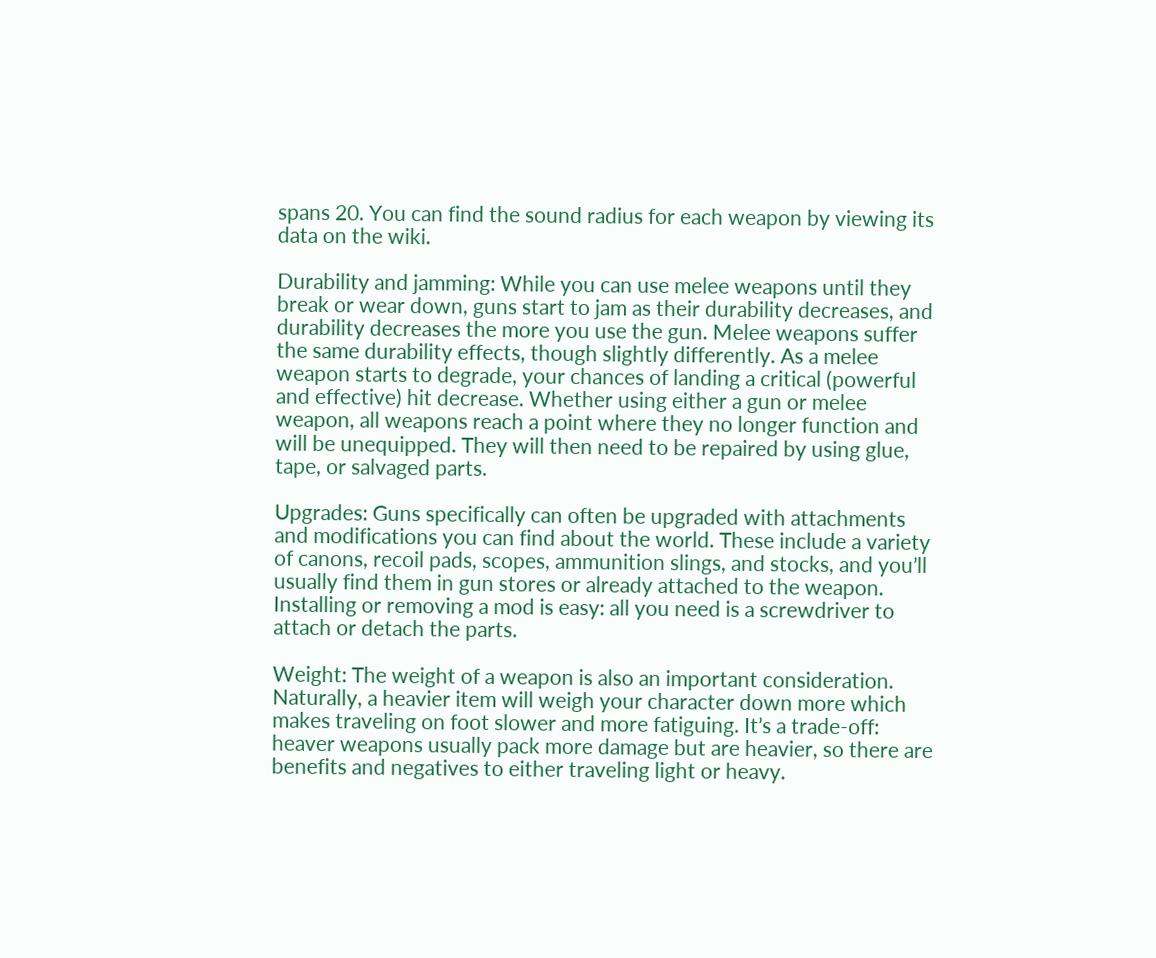spans 20. You can find the sound radius for each weapon by viewing its data on the wiki.

Durability and jamming: While you can use melee weapons until they break or wear down, guns start to jam as their durability decreases, and durability decreases the more you use the gun. Melee weapons suffer the same durability effects, though slightly differently. As a melee weapon starts to degrade, your chances of landing a critical (powerful and effective) hit decrease. Whether using either a gun or melee weapon, all weapons reach a point where they no longer function and will be unequipped. They will then need to be repaired by using glue, tape, or salvaged parts.

Upgrades: Guns specifically can often be upgraded with attachments and modifications you can find about the world. These include a variety of canons, recoil pads, scopes, ammunition slings, and stocks, and you’ll usually find them in gun stores or already attached to the weapon. Installing or removing a mod is easy: all you need is a screwdriver to attach or detach the parts.

Weight: The weight of a weapon is also an important consideration. Naturally, a heavier item will weigh your character down more which makes traveling on foot slower and more fatiguing. It’s a trade-off: heaver weapons usually pack more damage but are heavier, so there are benefits and negatives to either traveling light or heavy.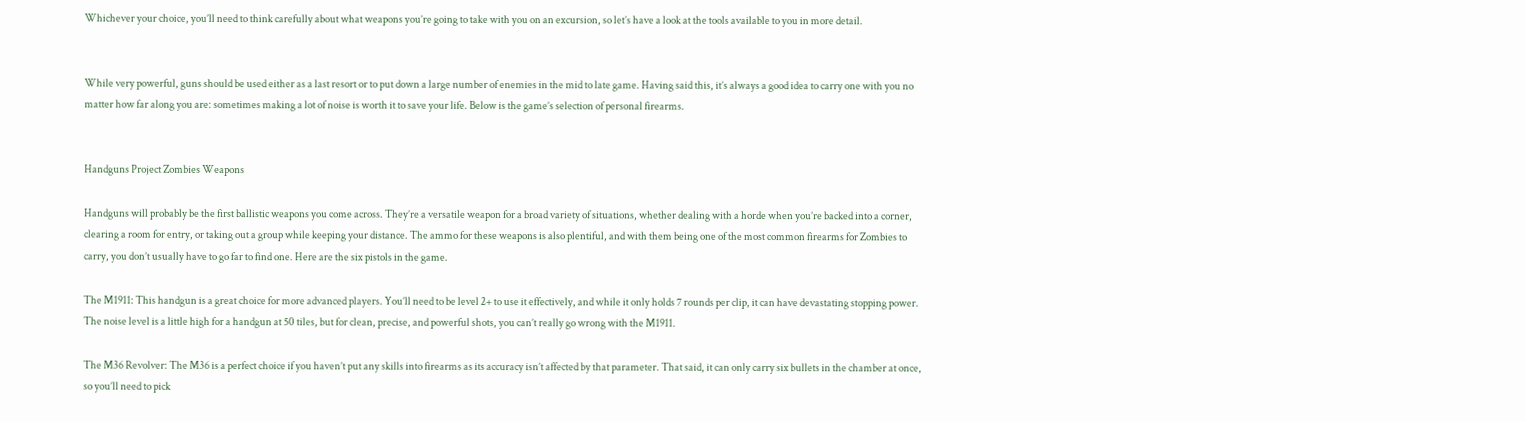Whichever your choice, you’ll need to think carefully about what weapons you’re going to take with you on an excursion, so let’s have a look at the tools available to you in more detail.


While very powerful, guns should be used either as a last resort or to put down a large number of enemies in the mid to late game. Having said this, it’s always a good idea to carry one with you no matter how far along you are: sometimes making a lot of noise is worth it to save your life. Below is the game’s selection of personal firearms.


Handguns Project Zombies Weapons

Handguns will probably be the first ballistic weapons you come across. They’re a versatile weapon for a broad variety of situations, whether dealing with a horde when you’re backed into a corner, clearing a room for entry, or taking out a group while keeping your distance. The ammo for these weapons is also plentiful, and with them being one of the most common firearms for Zombies to carry, you don’t usually have to go far to find one. Here are the six pistols in the game.

The M1911: This handgun is a great choice for more advanced players. You’ll need to be level 2+ to use it effectively, and while it only holds 7 rounds per clip, it can have devastating stopping power. The noise level is a little high for a handgun at 50 tiles, but for clean, precise, and powerful shots, you can’t really go wrong with the M1911.

The M36 Revolver: The M36 is a perfect choice if you haven’t put any skills into firearms as its accuracy isn’t affected by that parameter. That said, it can only carry six bullets in the chamber at once, so you’ll need to pick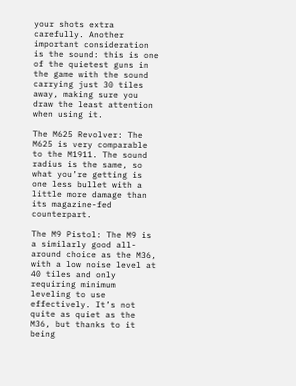your shots extra carefully. Another important consideration is the sound: this is one of the quietest guns in the game with the sound carrying just 30 tiles away, making sure you draw the least attention when using it.

The M625 Revolver: The M625 is very comparable to the M1911. The sound radius is the same, so what you’re getting is one less bullet with a little more damage than its magazine-fed counterpart.

The M9 Pistol: The M9 is a similarly good all-around choice as the M36, with a low noise level at 40 tiles and only requiring minimum leveling to use effectively. It’s not quite as quiet as the M36, but thanks to it being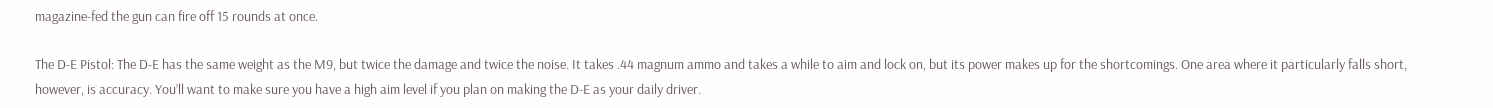magazine-fed the gun can fire off 15 rounds at once.

The D-E Pistol: The D-E has the same weight as the M9, but twice the damage and twice the noise. It takes .44 magnum ammo and takes a while to aim and lock on, but its power makes up for the shortcomings. One area where it particularly falls short, however, is accuracy. You’ll want to make sure you have a high aim level if you plan on making the D-E as your daily driver.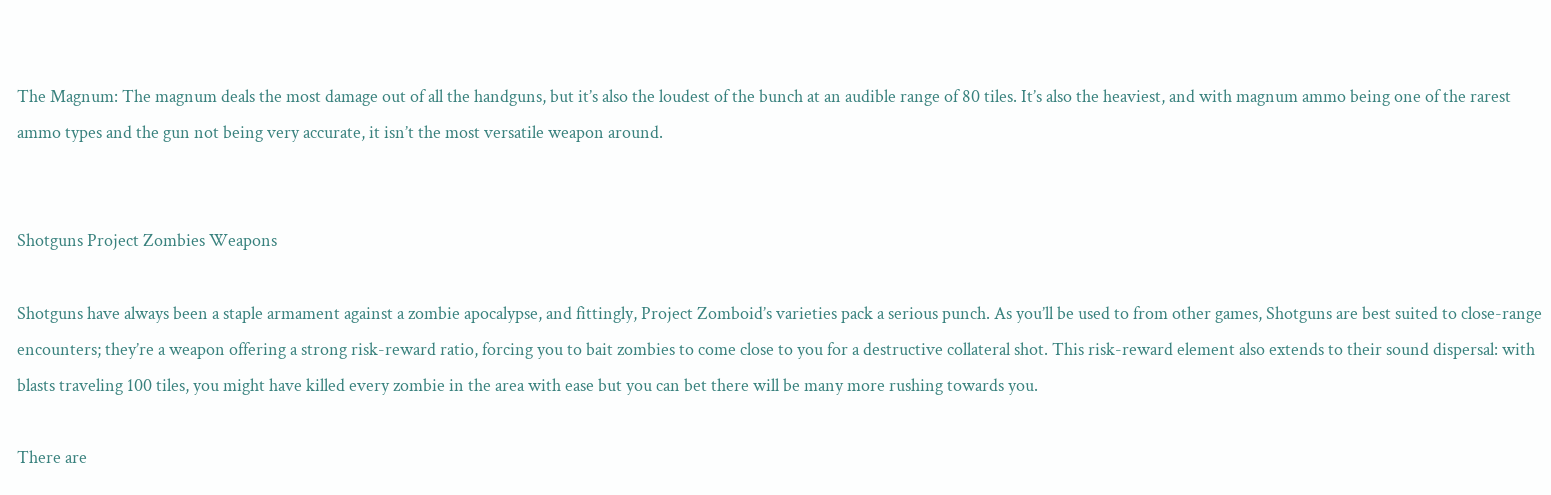The Magnum: The magnum deals the most damage out of all the handguns, but it’s also the loudest of the bunch at an audible range of 80 tiles. It’s also the heaviest, and with magnum ammo being one of the rarest ammo types and the gun not being very accurate, it isn’t the most versatile weapon around.


Shotguns Project Zombies Weapons

Shotguns have always been a staple armament against a zombie apocalypse, and fittingly, Project Zomboid’s varieties pack a serious punch. As you’ll be used to from other games, Shotguns are best suited to close-range encounters; they’re a weapon offering a strong risk-reward ratio, forcing you to bait zombies to come close to you for a destructive collateral shot. This risk-reward element also extends to their sound dispersal: with blasts traveling 100 tiles, you might have killed every zombie in the area with ease but you can bet there will be many more rushing towards you.

There are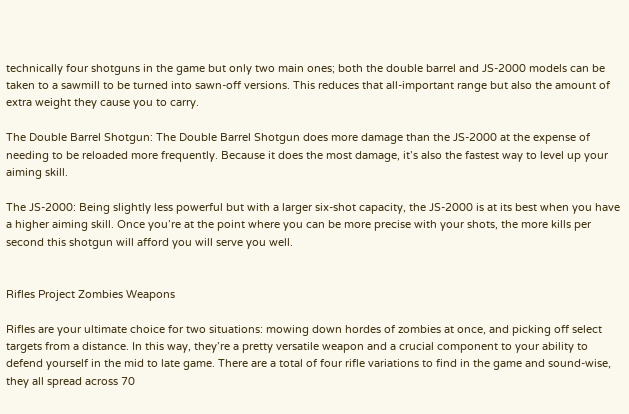technically four shotguns in the game but only two main ones; both the double barrel and JS-2000 models can be taken to a sawmill to be turned into sawn-off versions. This reduces that all-important range but also the amount of extra weight they cause you to carry.

The Double Barrel Shotgun: The Double Barrel Shotgun does more damage than the JS-2000 at the expense of needing to be reloaded more frequently. Because it does the most damage, it’s also the fastest way to level up your aiming skill.

The JS-2000: Being slightly less powerful but with a larger six-shot capacity, the JS-2000 is at its best when you have a higher aiming skill. Once you’re at the point where you can be more precise with your shots, the more kills per second this shotgun will afford you will serve you well.


Rifles Project Zombies Weapons

Rifles are your ultimate choice for two situations: mowing down hordes of zombies at once, and picking off select targets from a distance. In this way, they’re a pretty versatile weapon and a crucial component to your ability to defend yourself in the mid to late game. There are a total of four rifle variations to find in the game and sound-wise, they all spread across 70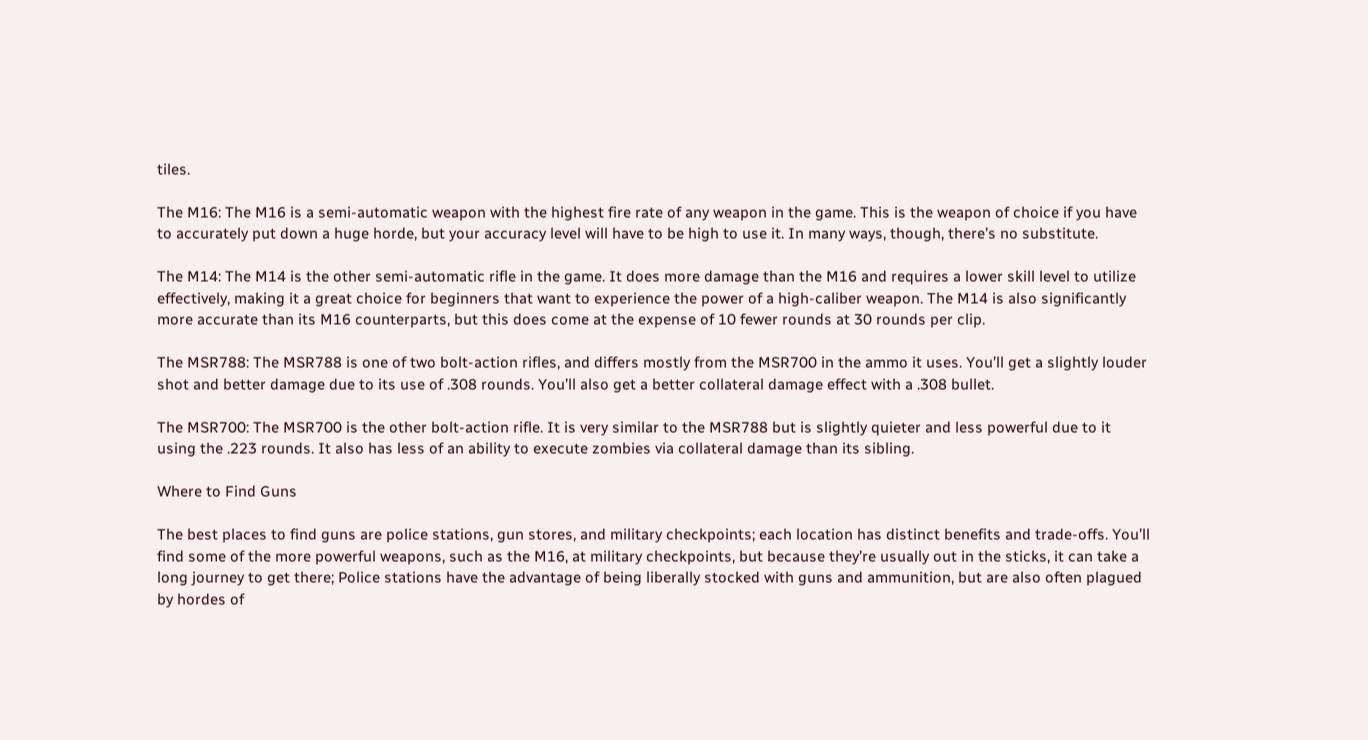tiles.

The M16: The M16 is a semi-automatic weapon with the highest fire rate of any weapon in the game. This is the weapon of choice if you have to accurately put down a huge horde, but your accuracy level will have to be high to use it. In many ways, though, there’s no substitute.

The M14: The M14 is the other semi-automatic rifle in the game. It does more damage than the M16 and requires a lower skill level to utilize effectively, making it a great choice for beginners that want to experience the power of a high-caliber weapon. The M14 is also significantly more accurate than its M16 counterparts, but this does come at the expense of 10 fewer rounds at 30 rounds per clip.

The MSR788: The MSR788 is one of two bolt-action rifles, and differs mostly from the MSR700 in the ammo it uses. You’ll get a slightly louder shot and better damage due to its use of .308 rounds. You’ll also get a better collateral damage effect with a .308 bullet.

The MSR700: The MSR700 is the other bolt-action rifle. It is very similar to the MSR788 but is slightly quieter and less powerful due to it using the .223 rounds. It also has less of an ability to execute zombies via collateral damage than its sibling.

Where to Find Guns

The best places to find guns are police stations, gun stores, and military checkpoints; each location has distinct benefits and trade-offs. You’ll find some of the more powerful weapons, such as the M16, at military checkpoints, but because they’re usually out in the sticks, it can take a long journey to get there; Police stations have the advantage of being liberally stocked with guns and ammunition, but are also often plagued by hordes of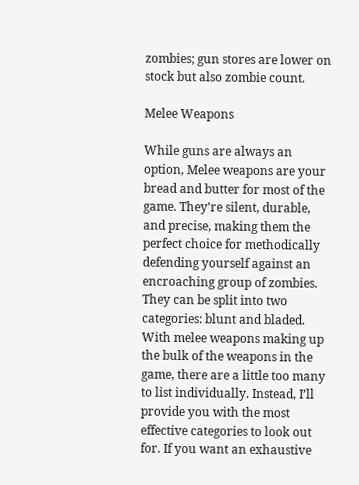zombies; gun stores are lower on stock but also zombie count.

Melee Weapons

While guns are always an option, Melee weapons are your bread and butter for most of the game. They’re silent, durable, and precise, making them the perfect choice for methodically defending yourself against an encroaching group of zombies. They can be split into two categories: blunt and bladed. With melee weapons making up the bulk of the weapons in the game, there are a little too many to list individually. Instead, I’ll provide you with the most effective categories to look out for. If you want an exhaustive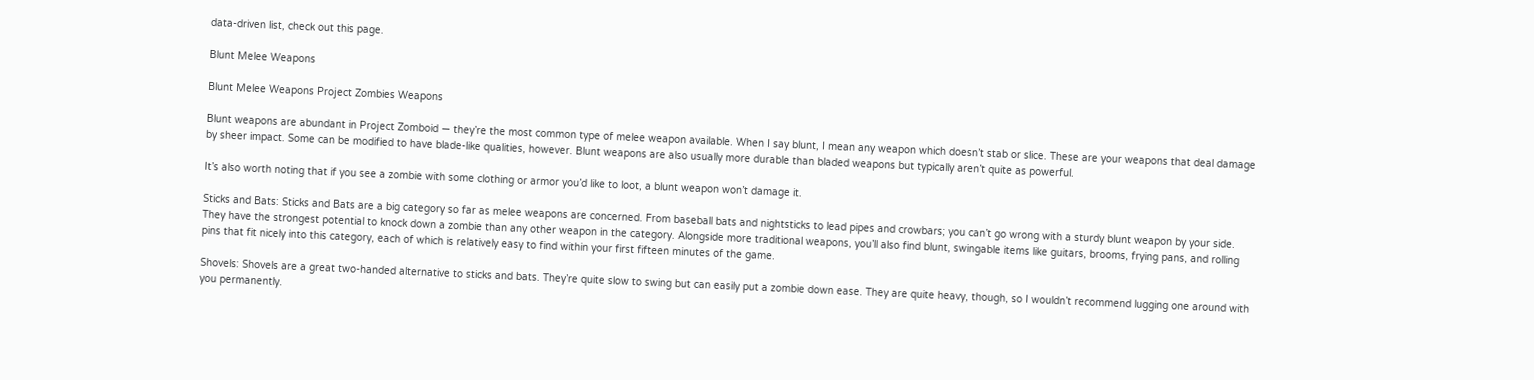data-driven list, check out this page.

Blunt Melee Weapons

Blunt Melee Weapons Project Zombies Weapons

Blunt weapons are abundant in Project Zomboid — they’re the most common type of melee weapon available. When I say blunt, I mean any weapon which doesn’t stab or slice. These are your weapons that deal damage by sheer impact. Some can be modified to have blade-like qualities, however. Blunt weapons are also usually more durable than bladed weapons but typically aren’t quite as powerful.

It’s also worth noting that if you see a zombie with some clothing or armor you’d like to loot, a blunt weapon won’t damage it.

Sticks and Bats: Sticks and Bats are a big category so far as melee weapons are concerned. From baseball bats and nightsticks to lead pipes and crowbars; you can’t go wrong with a sturdy blunt weapon by your side. They have the strongest potential to knock down a zombie than any other weapon in the category. Alongside more traditional weapons, you’ll also find blunt, swingable items like guitars, brooms, frying pans, and rolling pins that fit nicely into this category, each of which is relatively easy to find within your first fifteen minutes of the game.

Shovels: Shovels are a great two-handed alternative to sticks and bats. They’re quite slow to swing but can easily put a zombie down ease. They are quite heavy, though, so I wouldn’t recommend lugging one around with you permanently.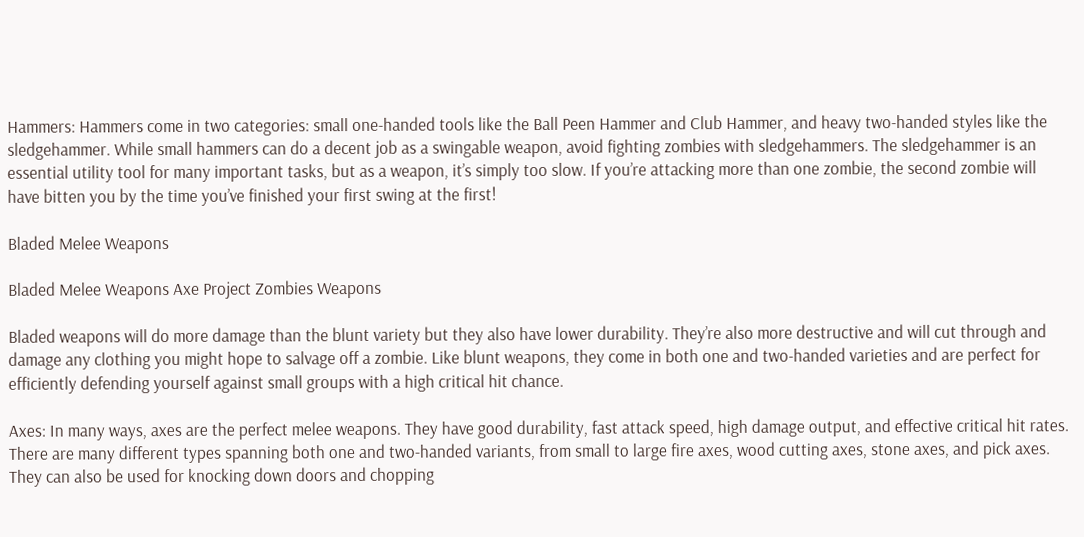Hammers: Hammers come in two categories: small one-handed tools like the Ball Peen Hammer and Club Hammer, and heavy two-handed styles like the sledgehammer. While small hammers can do a decent job as a swingable weapon, avoid fighting zombies with sledgehammers. The sledgehammer is an essential utility tool for many important tasks, but as a weapon, it’s simply too slow. If you’re attacking more than one zombie, the second zombie will have bitten you by the time you’ve finished your first swing at the first!

Bladed Melee Weapons

Bladed Melee Weapons Axe Project Zombies Weapons

Bladed weapons will do more damage than the blunt variety but they also have lower durability. They’re also more destructive and will cut through and damage any clothing you might hope to salvage off a zombie. Like blunt weapons, they come in both one and two-handed varieties and are perfect for efficiently defending yourself against small groups with a high critical hit chance.

Axes: In many ways, axes are the perfect melee weapons. They have good durability, fast attack speed, high damage output, and effective critical hit rates. There are many different types spanning both one and two-handed variants, from small to large fire axes, wood cutting axes, stone axes, and pick axes. They can also be used for knocking down doors and chopping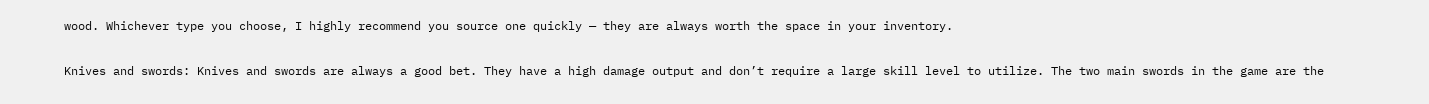wood. Whichever type you choose, I highly recommend you source one quickly — they are always worth the space in your inventory.

Knives and swords: Knives and swords are always a good bet. They have a high damage output and don’t require a large skill level to utilize. The two main swords in the game are the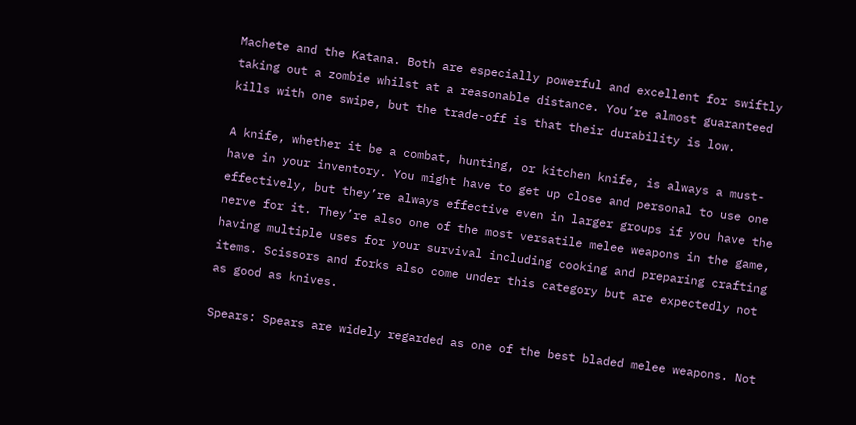Machete and the Katana. Both are especially powerful and excellent for swiftly taking out a zombie whilst at a reasonable distance. You’re almost guaranteed kills with one swipe, but the trade-off is that their durability is low.

A knife, whether it be a combat, hunting, or kitchen knife, is always a must-have in your inventory. You might have to get up close and personal to use one effectively, but they’re always effective even in larger groups if you have the nerve for it. They’re also one of the most versatile melee weapons in the game, having multiple uses for your survival including cooking and preparing crafting items. Scissors and forks also come under this category but are expectedly not as good as knives.

Spears: Spears are widely regarded as one of the best bladed melee weapons. Not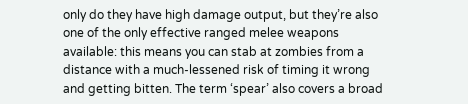only do they have high damage output, but they’re also one of the only effective ranged melee weapons available: this means you can stab at zombies from a distance with a much-lessened risk of timing it wrong and getting bitten. The term ‘spear’ also covers a broad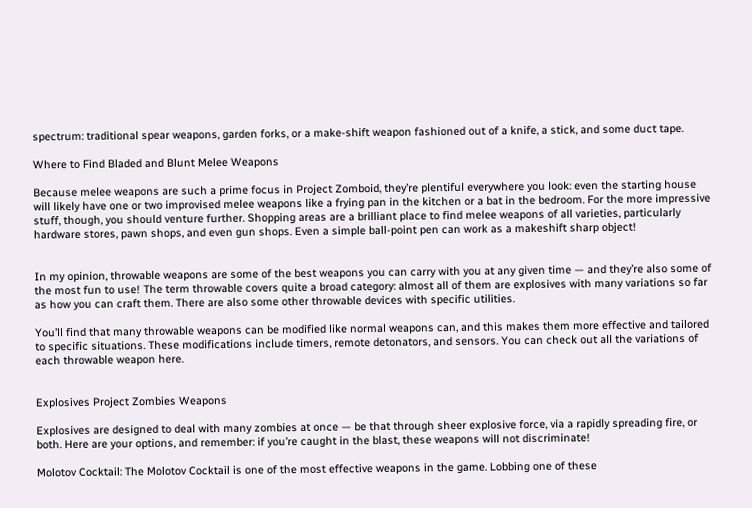spectrum: traditional spear weapons, garden forks, or a make-shift weapon fashioned out of a knife, a stick, and some duct tape.

Where to Find Bladed and Blunt Melee Weapons

Because melee weapons are such a prime focus in Project Zomboid, they’re plentiful everywhere you look: even the starting house will likely have one or two improvised melee weapons like a frying pan in the kitchen or a bat in the bedroom. For the more impressive stuff, though, you should venture further. Shopping areas are a brilliant place to find melee weapons of all varieties, particularly hardware stores, pawn shops, and even gun shops. Even a simple ball-point pen can work as a makeshift sharp object!


In my opinion, throwable weapons are some of the best weapons you can carry with you at any given time — and they’re also some of the most fun to use! The term throwable covers quite a broad category: almost all of them are explosives with many variations so far as how you can craft them. There are also some other throwable devices with specific utilities.

You’ll find that many throwable weapons can be modified like normal weapons can, and this makes them more effective and tailored to specific situations. These modifications include timers, remote detonators, and sensors. You can check out all the variations of each throwable weapon here.


Explosives Project Zombies Weapons

Explosives are designed to deal with many zombies at once — be that through sheer explosive force, via a rapidly spreading fire, or both. Here are your options, and remember: if you’re caught in the blast, these weapons will not discriminate!

Molotov Cocktail: The Molotov Cocktail is one of the most effective weapons in the game. Lobbing one of these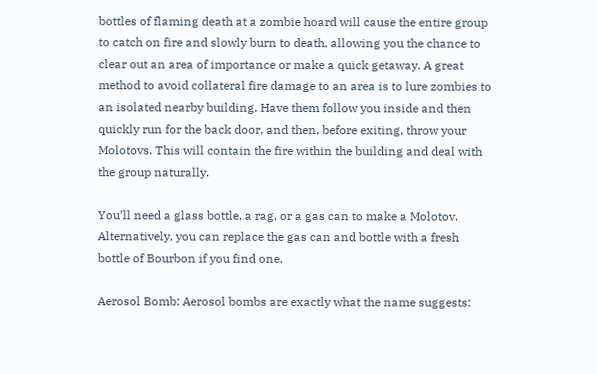bottles of flaming death at a zombie hoard will cause the entire group to catch on fire and slowly burn to death, allowing you the chance to clear out an area of importance or make a quick getaway. A great method to avoid collateral fire damage to an area is to lure zombies to an isolated nearby building. Have them follow you inside and then quickly run for the back door, and then, before exiting, throw your Molotovs. This will contain the fire within the building and deal with the group naturally.

You’ll need a glass bottle, a rag, or a gas can to make a Molotov. Alternatively, you can replace the gas can and bottle with a fresh bottle of Bourbon if you find one.

Aerosol Bomb: Aerosol bombs are exactly what the name suggests: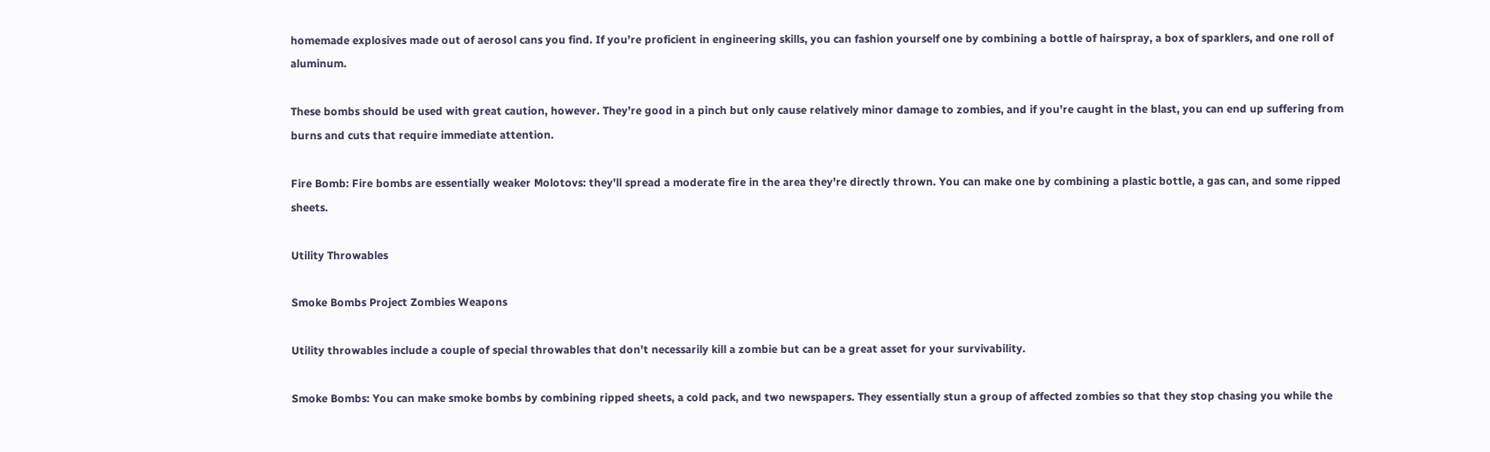homemade explosives made out of aerosol cans you find. If you’re proficient in engineering skills, you can fashion yourself one by combining a bottle of hairspray, a box of sparklers, and one roll of aluminum.

These bombs should be used with great caution, however. They’re good in a pinch but only cause relatively minor damage to zombies, and if you’re caught in the blast, you can end up suffering from burns and cuts that require immediate attention.

Fire Bomb: Fire bombs are essentially weaker Molotovs: they’ll spread a moderate fire in the area they’re directly thrown. You can make one by combining a plastic bottle, a gas can, and some ripped sheets.

Utility Throwables

Smoke Bombs Project Zombies Weapons

Utility throwables include a couple of special throwables that don’t necessarily kill a zombie but can be a great asset for your survivability.

Smoke Bombs: You can make smoke bombs by combining ripped sheets, a cold pack, and two newspapers. They essentially stun a group of affected zombies so that they stop chasing you while the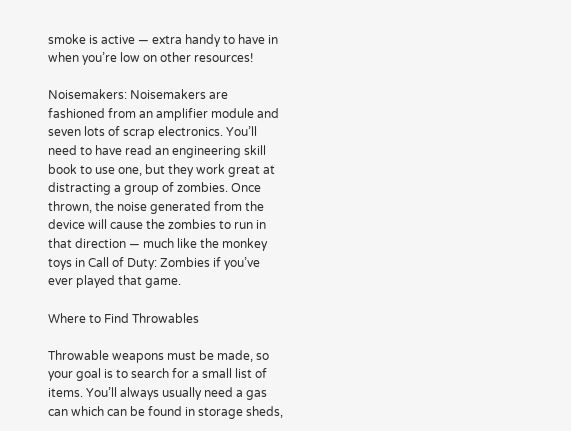smoke is active — extra handy to have in when you’re low on other resources!

Noisemakers: Noisemakers are fashioned from an amplifier module and seven lots of scrap electronics. You’ll need to have read an engineering skill book to use one, but they work great at distracting a group of zombies. Once thrown, the noise generated from the device will cause the zombies to run in that direction — much like the monkey toys in Call of Duty: Zombies if you’ve ever played that game.

Where to Find Throwables

Throwable weapons must be made, so your goal is to search for a small list of items. You’ll always usually need a gas can which can be found in storage sheds,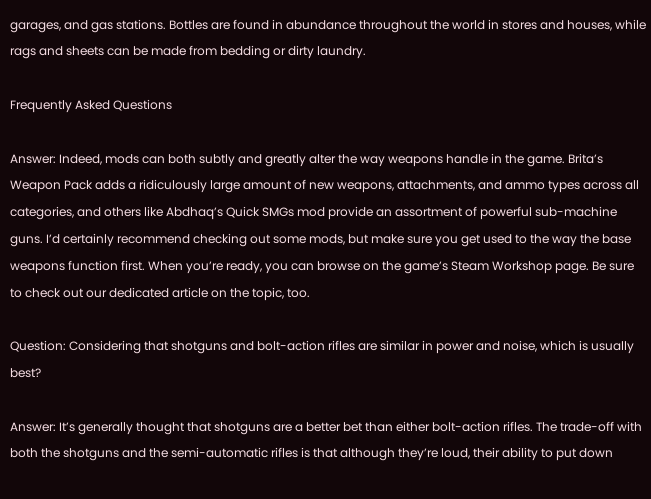garages, and gas stations. Bottles are found in abundance throughout the world in stores and houses, while rags and sheets can be made from bedding or dirty laundry.

Frequently Asked Questions

Answer: Indeed, mods can both subtly and greatly alter the way weapons handle in the game. Brita’s Weapon Pack adds a ridiculously large amount of new weapons, attachments, and ammo types across all categories, and others like Abdhaq’s Quick SMGs mod provide an assortment of powerful sub-machine guns. I’d certainly recommend checking out some mods, but make sure you get used to the way the base weapons function first. When you’re ready, you can browse on the game’s Steam Workshop page. Be sure to check out our dedicated article on the topic, too.

Question: Considering that shotguns and bolt-action rifles are similar in power and noise, which is usually best?

Answer: It’s generally thought that shotguns are a better bet than either bolt-action rifles. The trade-off with both the shotguns and the semi-automatic rifles is that although they’re loud, their ability to put down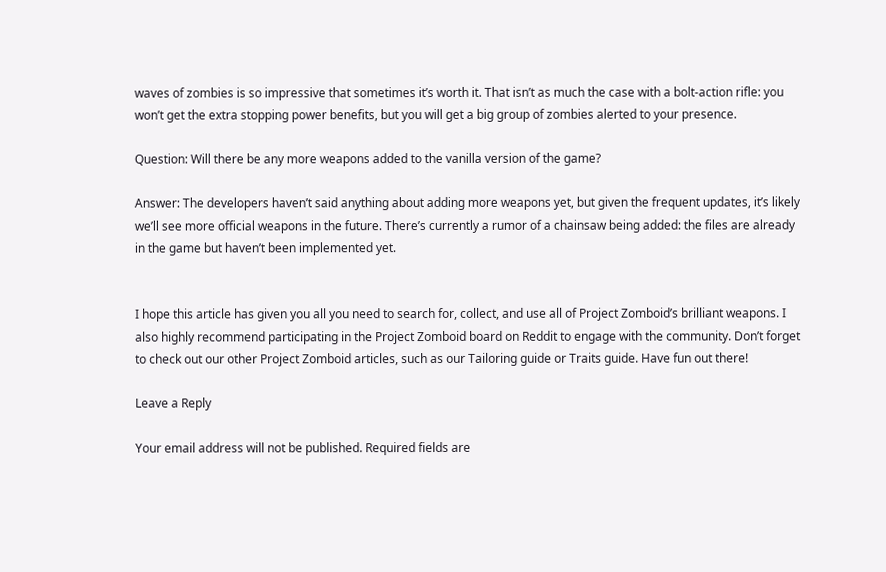waves of zombies is so impressive that sometimes it’s worth it. That isn’t as much the case with a bolt-action rifle: you won’t get the extra stopping power benefits, but you will get a big group of zombies alerted to your presence.

Question: Will there be any more weapons added to the vanilla version of the game?

Answer: The developers haven’t said anything about adding more weapons yet, but given the frequent updates, it’s likely we’ll see more official weapons in the future. There’s currently a rumor of a chainsaw being added: the files are already in the game but haven’t been implemented yet.


I hope this article has given you all you need to search for, collect, and use all of Project Zomboid’s brilliant weapons. I also highly recommend participating in the Project Zomboid board on Reddit to engage with the community. Don’t forget to check out our other Project Zomboid articles, such as our Tailoring guide or Traits guide. Have fun out there!

Leave a Reply

Your email address will not be published. Required fields are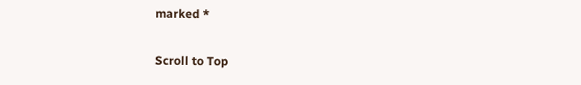marked *

Scroll to Top